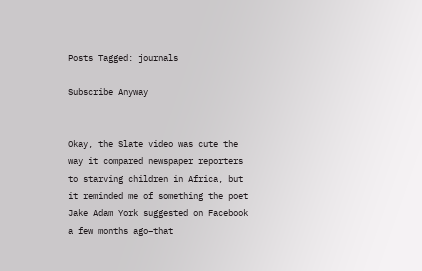Posts Tagged: journals

Subscribe Anyway


Okay, the Slate video was cute the way it compared newspaper reporters to starving children in Africa, but it reminded me of something the poet Jake Adam York suggested on Facebook a few months ago–that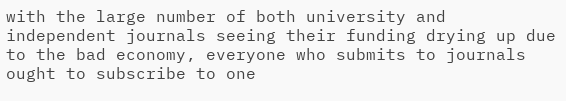with the large number of both university and independent journals seeing their funding drying up due to the bad economy, everyone who submits to journals ought to subscribe to one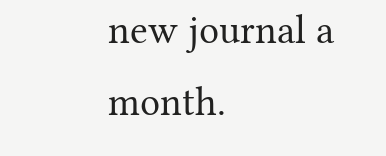new journal a month.